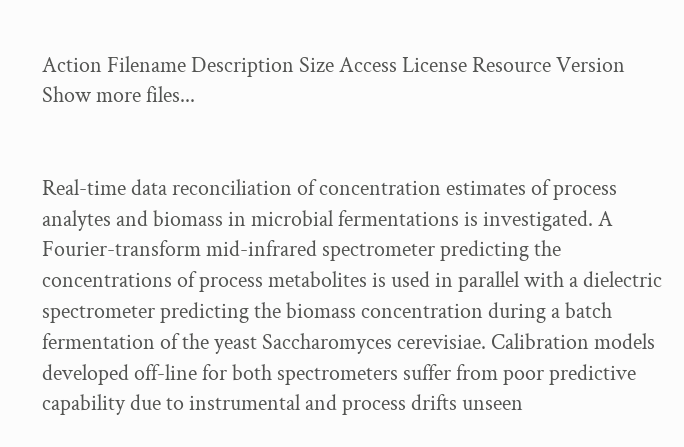Action Filename Description Size Access License Resource Version
Show more files...


Real-time data reconciliation of concentration estimates of process analytes and biomass in microbial fermentations is investigated. A Fourier-transform mid-infrared spectrometer predicting the concentrations of process metabolites is used in parallel with a dielectric spectrometer predicting the biomass concentration during a batch fermentation of the yeast Saccharomyces cerevisiae. Calibration models developed off-line for both spectrometers suffer from poor predictive capability due to instrumental and process drifts unseen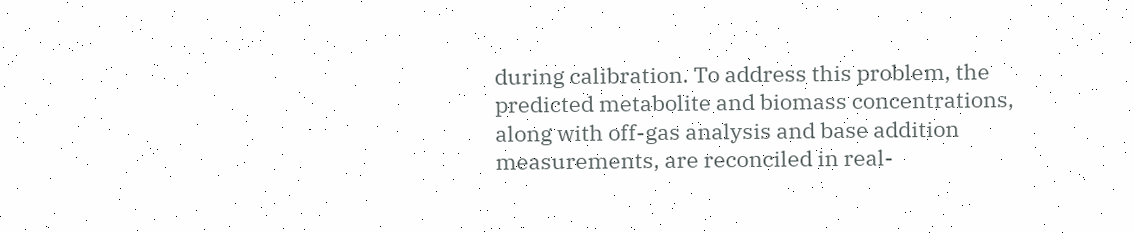during calibration. To address this problem, the predicted metabolite and biomass concentrations, along with off-gas analysis and base addition measurements, are reconciled in real-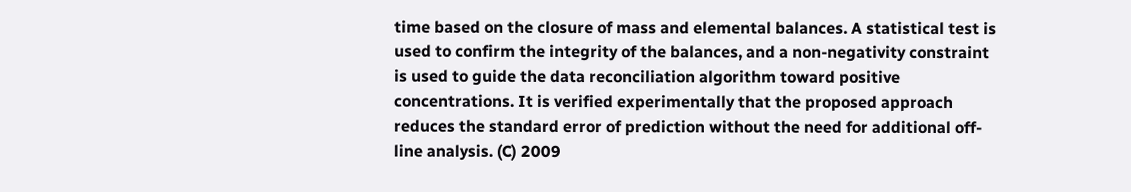time based on the closure of mass and elemental balances. A statistical test is used to confirm the integrity of the balances, and a non-negativity constraint is used to guide the data reconciliation algorithm toward positive concentrations. It is verified experimentally that the proposed approach reduces the standard error of prediction without the need for additional off-line analysis. (C) 2009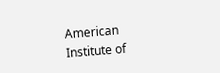American Institute of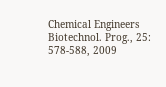Chemical Engineers Biotechnol. Prog., 25: 578-588, 2009